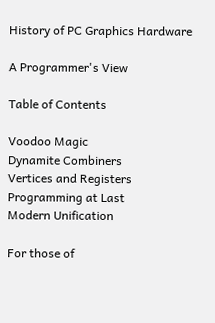History of PC Graphics Hardware

A Programmer's View

Table of Contents

Voodoo Magic
Dynamite Combiners
Vertices and Registers
Programming at Last
Modern Unification

For those of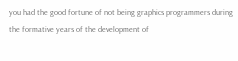you had the good fortune of not being graphics programmers during the formative years of the development of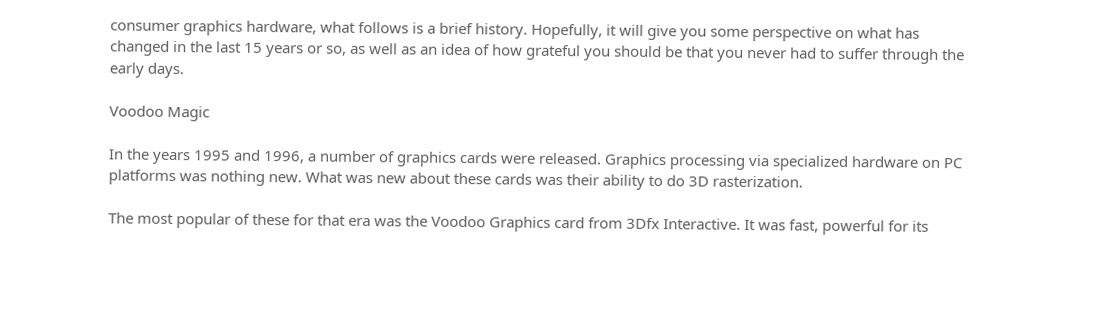consumer graphics hardware, what follows is a brief history. Hopefully, it will give you some perspective on what has changed in the last 15 years or so, as well as an idea of how grateful you should be that you never had to suffer through the early days.

Voodoo Magic

In the years 1995 and 1996, a number of graphics cards were released. Graphics processing via specialized hardware on PC platforms was nothing new. What was new about these cards was their ability to do 3D rasterization.

The most popular of these for that era was the Voodoo Graphics card from 3Dfx Interactive. It was fast, powerful for its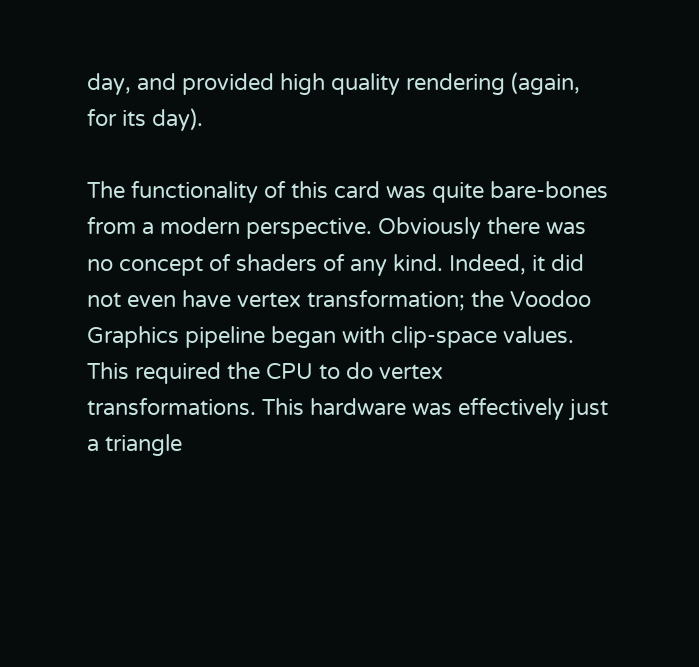day, and provided high quality rendering (again, for its day).

The functionality of this card was quite bare-bones from a modern perspective. Obviously there was no concept of shaders of any kind. Indeed, it did not even have vertex transformation; the Voodoo Graphics pipeline began with clip-space values. This required the CPU to do vertex transformations. This hardware was effectively just a triangle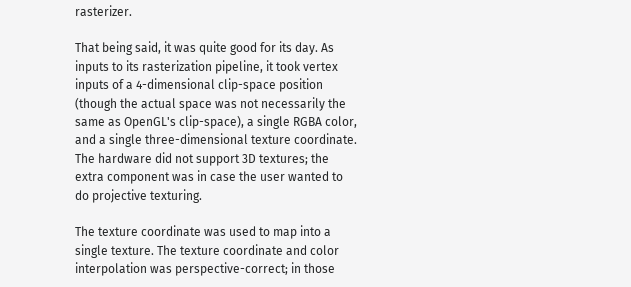rasterizer.

That being said, it was quite good for its day. As inputs to its rasterization pipeline, it took vertex inputs of a 4-dimensional clip-space position (though the actual space was not necessarily the same as OpenGL's clip-space), a single RGBA color, and a single three-dimensional texture coordinate. The hardware did not support 3D textures; the extra component was in case the user wanted to do projective texturing.

The texture coordinate was used to map into a single texture. The texture coordinate and color interpolation was perspective-correct; in those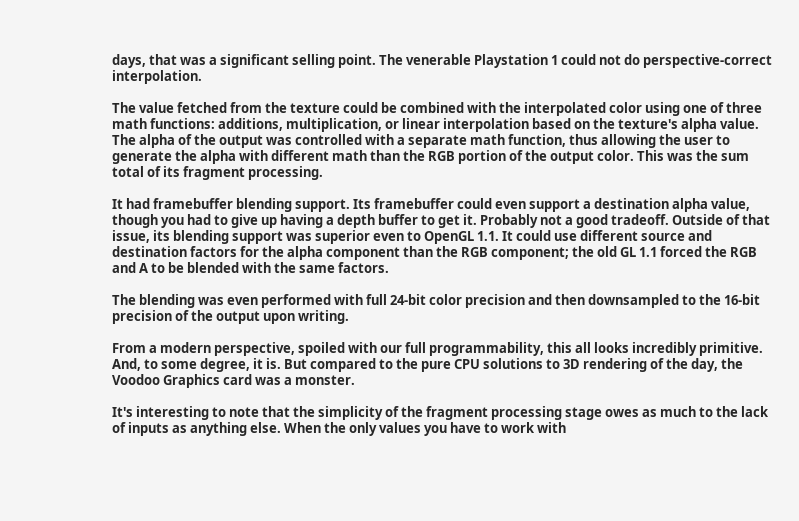days, that was a significant selling point. The venerable Playstation 1 could not do perspective-correct interpolation.

The value fetched from the texture could be combined with the interpolated color using one of three math functions: additions, multiplication, or linear interpolation based on the texture's alpha value. The alpha of the output was controlled with a separate math function, thus allowing the user to generate the alpha with different math than the RGB portion of the output color. This was the sum total of its fragment processing.

It had framebuffer blending support. Its framebuffer could even support a destination alpha value, though you had to give up having a depth buffer to get it. Probably not a good tradeoff. Outside of that issue, its blending support was superior even to OpenGL 1.1. It could use different source and destination factors for the alpha component than the RGB component; the old GL 1.1 forced the RGB and A to be blended with the same factors.

The blending was even performed with full 24-bit color precision and then downsampled to the 16-bit precision of the output upon writing.

From a modern perspective, spoiled with our full programmability, this all looks incredibly primitive. And, to some degree, it is. But compared to the pure CPU solutions to 3D rendering of the day, the Voodoo Graphics card was a monster.

It's interesting to note that the simplicity of the fragment processing stage owes as much to the lack of inputs as anything else. When the only values you have to work with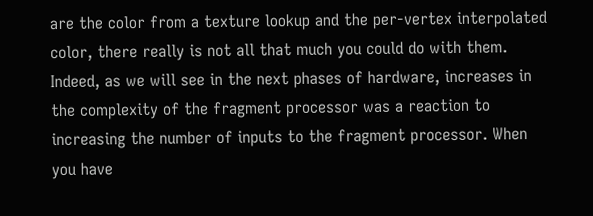are the color from a texture lookup and the per-vertex interpolated color, there really is not all that much you could do with them. Indeed, as we will see in the next phases of hardware, increases in the complexity of the fragment processor was a reaction to increasing the number of inputs to the fragment processor. When you have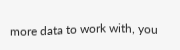more data to work with, you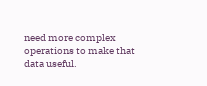need more complex operations to make that data useful.